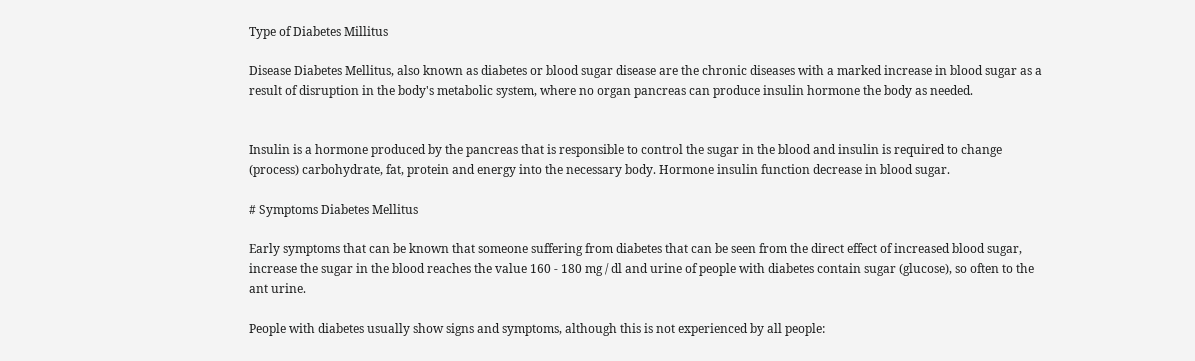Type of Diabetes Millitus

Disease Diabetes Mellitus, also known as diabetes or blood sugar disease are the chronic diseases with a marked increase in blood sugar as a result of disruption in the body's metabolic system, where no organ pancreas can produce insulin hormone the body as needed.


Insulin is a hormone produced by the pancreas that is responsible to control the sugar in the blood and insulin is required to change (process) carbohydrate, fat, protein and energy into the necessary body. Hormone insulin function decrease in blood sugar.

# Symptoms Diabetes Mellitus

Early symptoms that can be known that someone suffering from diabetes that can be seen from the direct effect of increased blood sugar, increase the sugar in the blood reaches the value 160 - 180 mg / dl and urine of people with diabetes contain sugar (glucose), so often to the ant urine.

People with diabetes usually show signs and symptoms, although this is not experienced by all people: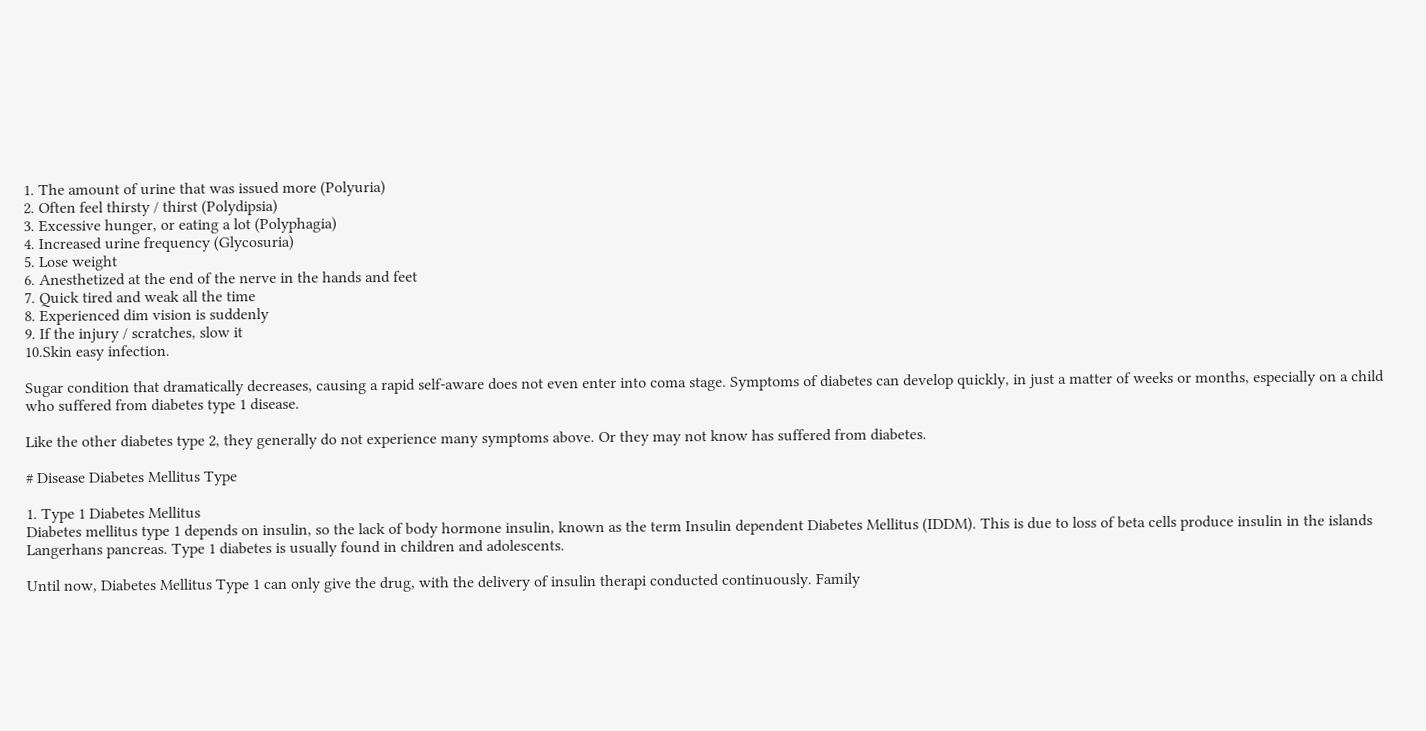1. The amount of urine that was issued more (Polyuria)
2. Often feel thirsty / thirst (Polydipsia)
3. Excessive hunger, or eating a lot (Polyphagia)
4. Increased urine frequency (Glycosuria)
5. Lose weight
6. Anesthetized at the end of the nerve in the hands and feet
7. Quick tired and weak all the time
8. Experienced dim vision is suddenly
9. If the injury / scratches, slow it
10.Skin easy infection.

Sugar condition that dramatically decreases, causing a rapid self-aware does not even enter into coma stage. Symptoms of diabetes can develop quickly, in just a matter of weeks or months, especially on a child who suffered from diabetes type 1 disease.

Like the other diabetes type 2, they generally do not experience many symptoms above. Or they may not know has suffered from diabetes.

# Disease Diabetes Mellitus Type

1. Type 1 Diabetes Mellitus
Diabetes mellitus type 1 depends on insulin, so the lack of body hormone insulin, known as the term Insulin dependent Diabetes Mellitus (IDDM). This is due to loss of beta cells produce insulin in the islands Langerhans pancreas. Type 1 diabetes is usually found in children and adolescents.

Until now, Diabetes Mellitus Type 1 can only give the drug, with the delivery of insulin therapi conducted continuously. Family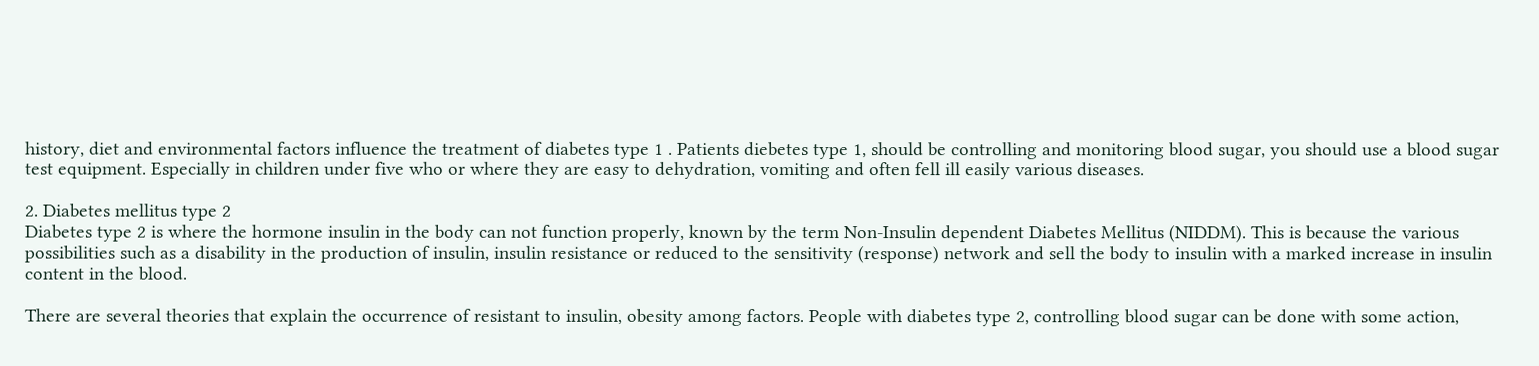history, diet and environmental factors influence the treatment of diabetes type 1 . Patients diebetes type 1, should be controlling and monitoring blood sugar, you should use a blood sugar test equipment. Especially in children under five who or where they are easy to dehydration, vomiting and often fell ill easily various diseases.

2. Diabetes mellitus type 2
Diabetes type 2 is where the hormone insulin in the body can not function properly, known by the term Non-Insulin dependent Diabetes Mellitus (NIDDM). This is because the various possibilities such as a disability in the production of insulin, insulin resistance or reduced to the sensitivity (response) network and sell the body to insulin with a marked increase in insulin content in the blood.

There are several theories that explain the occurrence of resistant to insulin, obesity among factors. People with diabetes type 2, controlling blood sugar can be done with some action,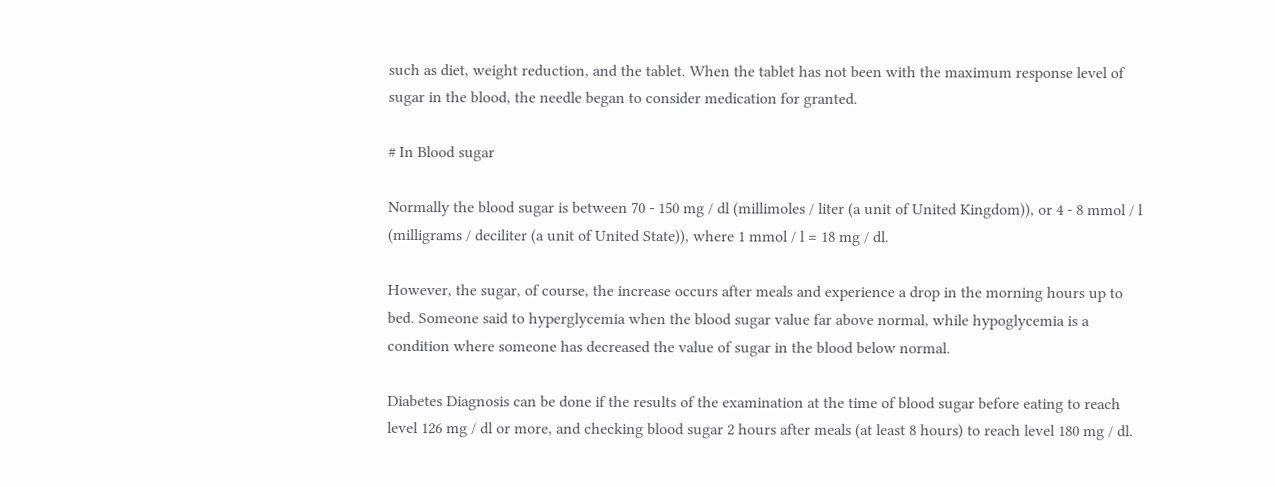such as diet, weight reduction, and the tablet. When the tablet has not been with the maximum response level of sugar in the blood, the needle began to consider medication for granted.

# In Blood sugar

Normally the blood sugar is between 70 - 150 mg / dl (millimoles / liter (a unit of United Kingdom)), or 4 - 8 mmol / l (milligrams / deciliter (a unit of United State)), where 1 mmol / l = 18 mg / dl.

However, the sugar, of course, the increase occurs after meals and experience a drop in the morning hours up to bed. Someone said to hyperglycemia when the blood sugar value far above normal, while hypoglycemia is a condition where someone has decreased the value of sugar in the blood below normal.

Diabetes Diagnosis can be done if the results of the examination at the time of blood sugar before eating to reach level 126 mg / dl or more, and checking blood sugar 2 hours after meals (at least 8 hours) to reach level 180 mg / dl.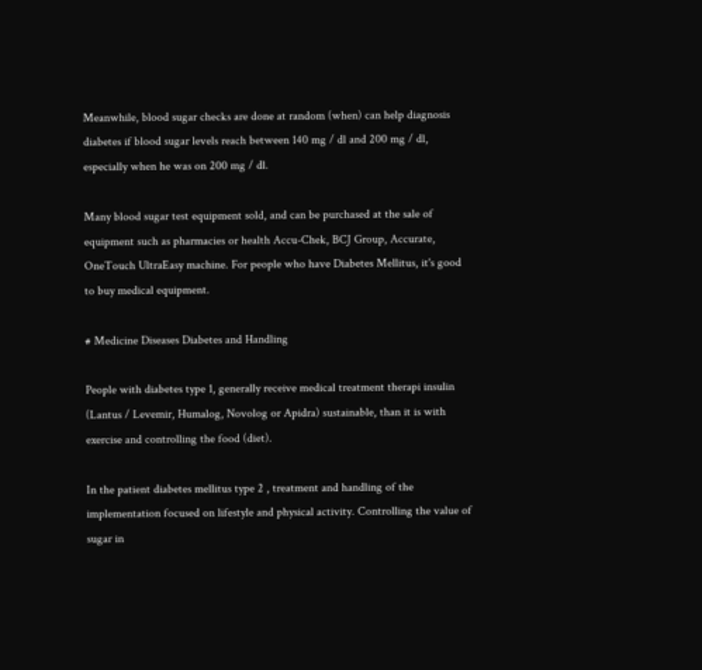Meanwhile, blood sugar checks are done at random (when) can help diagnosis diabetes if blood sugar levels reach between 140 mg / dl and 200 mg / dl, especially when he was on 200 mg / dl.

Many blood sugar test equipment sold, and can be purchased at the sale of equipment such as pharmacies or health Accu-Chek, BCJ Group, Accurate, OneTouch UltraEasy machine. For people who have Diabetes Mellitus, it's good to buy medical equipment.

# Medicine Diseases Diabetes and Handling

People with diabetes type 1, generally receive medical treatment therapi insulin (Lantus / Levemir, Humalog, Novolog or Apidra) sustainable, than it is with exercise and controlling the food (diet).

In the patient diabetes mellitus type 2 , treatment and handling of the implementation focused on lifestyle and physical activity. Controlling the value of sugar in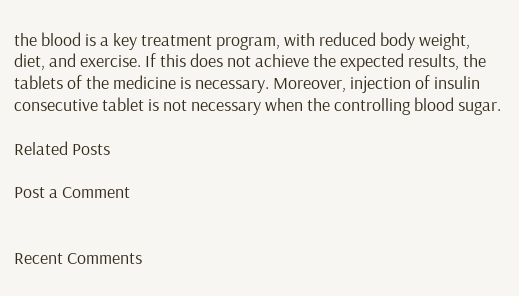the blood is a key treatment program, with reduced body weight, diet, and exercise. If this does not achieve the expected results, the tablets of the medicine is necessary. Moreover, injection of insulin consecutive tablet is not necessary when the controlling blood sugar.

Related Posts

Post a Comment


Recent Comments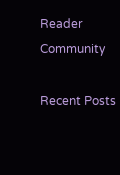Reader Community

Recent Posts